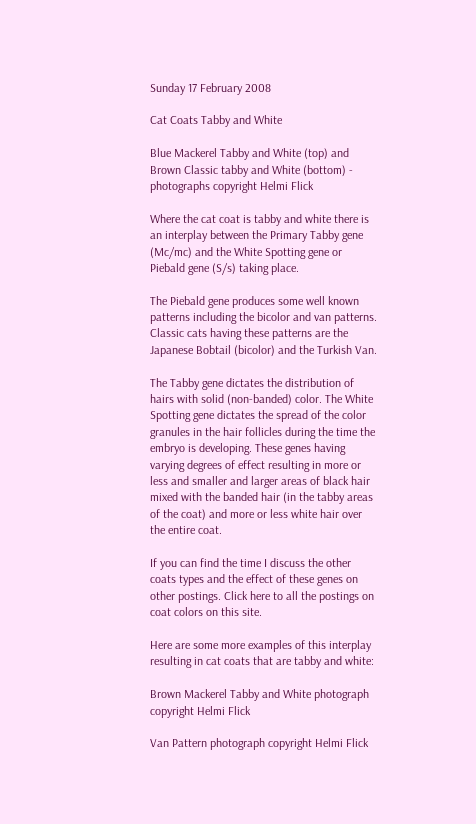Sunday 17 February 2008

Cat Coats Tabby and White

Blue Mackerel Tabby and White (top) and Brown Classic tabby and White (bottom) - photographs copyright Helmi Flick

Where the cat coat is tabby and white there is an interplay between the Primary Tabby gene (Mc/mc) and the White Spotting gene or Piebald gene (S/s) taking place.

The Piebald gene produces some well known patterns including the bicolor and van patterns. Classic cats having these patterns are the Japanese Bobtail (bicolor) and the Turkish Van.

The Tabby gene dictates the distribution of hairs with solid (non-banded) color. The White Spotting gene dictates the spread of the color granules in the hair follicles during the time the embryo is developing. These genes having varying degrees of effect resulting in more or less and smaller and larger areas of black hair mixed with the banded hair (in the tabby areas of the coat) and more or less white hair over the entire coat.

If you can find the time I discuss the other coats types and the effect of these genes on other postings. Click here to all the postings on coat colors on this site.

Here are some more examples of this interplay resulting in cat coats that are tabby and white:

Brown Mackerel Tabby and White photograph copyright Helmi Flick

Van Pattern photograph copyright Helmi Flick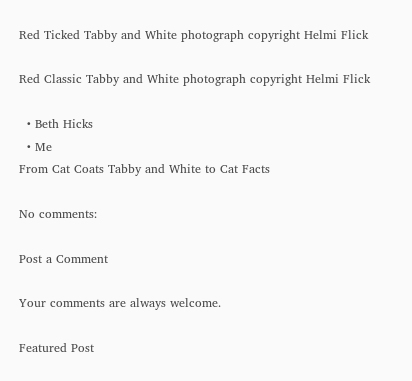Red Ticked Tabby and White photograph copyright Helmi Flick

Red Classic Tabby and White photograph copyright Helmi Flick

  • Beth Hicks
  • Me
From Cat Coats Tabby and White to Cat Facts

No comments:

Post a Comment

Your comments are always welcome.

Featured Post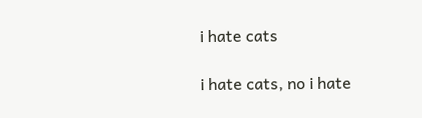i hate cats

i hate cats, no i hate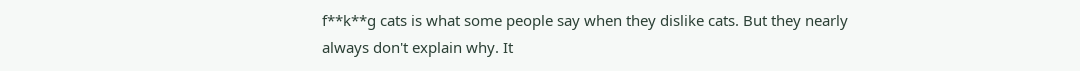f**k**g cats is what some people say when they dislike cats. But they nearly always don't explain why. It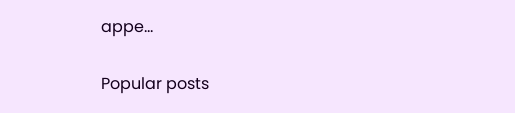appe...

Popular posts